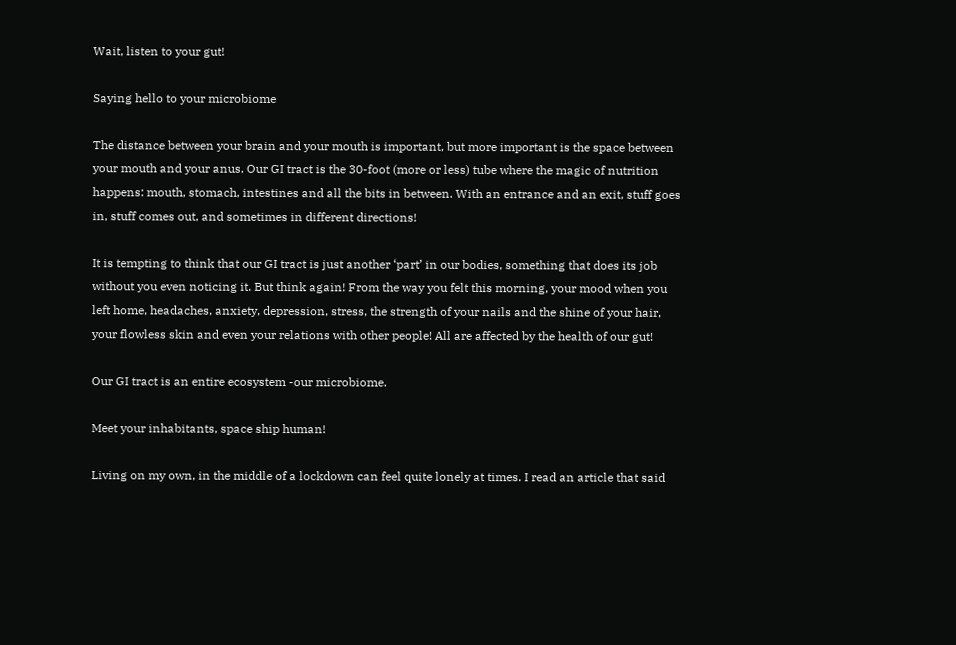Wait, listen to your gut!

Saying hello to your microbiome

The distance between your brain and your mouth is important, but more important is the space between your mouth and your anus. Our GI tract is the 30-foot (more or less) tube where the magic of nutrition happens: mouth, stomach, intestines and all the bits in between. With an entrance and an exit, stuff goes in, stuff comes out, and sometimes in different directions!

It is tempting to think that our GI tract is just another ‘part’ in our bodies, something that does its job without you even noticing it. But think again! From the way you felt this morning, your mood when you left home, headaches, anxiety, depression, stress, the strength of your nails and the shine of your hair, your flowless skin and even your relations with other people! All are affected by the health of our gut!

Our GI tract is an entire ecosystem -our microbiome.

Meet your inhabitants, space ship human!

Living on my own, in the middle of a lockdown can feel quite lonely at times. I read an article that said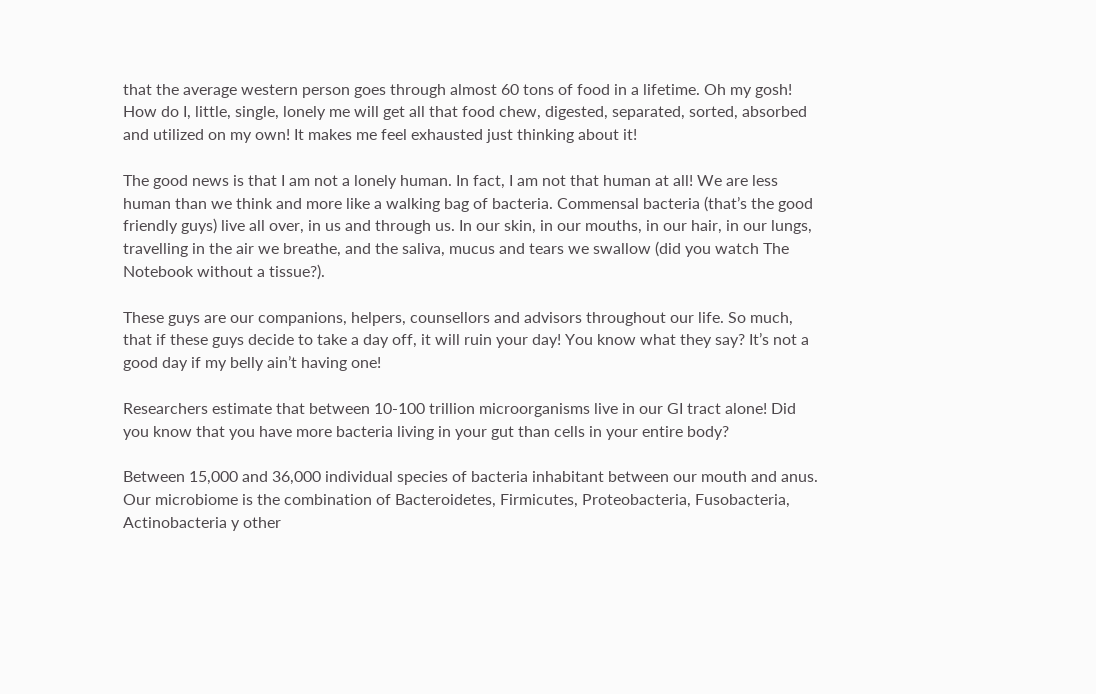that the average western person goes through almost 60 tons of food in a lifetime. Oh my gosh! How do I, little, single, lonely me will get all that food chew, digested, separated, sorted, absorbed and utilized on my own! It makes me feel exhausted just thinking about it!

The good news is that I am not a lonely human. In fact, I am not that human at all! We are less human than we think and more like a walking bag of bacteria. Commensal bacteria (that’s the good friendly guys) live all over, in us and through us. In our skin, in our mouths, in our hair, in our lungs, travelling in the air we breathe, and the saliva, mucus and tears we swallow (did you watch The Notebook without a tissue?).

These guys are our companions, helpers, counsellors and advisors throughout our life. So much, that if these guys decide to take a day off, it will ruin your day! You know what they say? It’s not a good day if my belly ain’t having one!

Researchers estimate that between 10-100 trillion microorganisms live in our GI tract alone! Did you know that you have more bacteria living in your gut than cells in your entire body?

Between 15,000 and 36,000 individual species of bacteria inhabitant between our mouth and anus. Our microbiome is the combination of Bacteroidetes, Firmicutes, Proteobacteria, Fusobacteria, Actinobacteria y other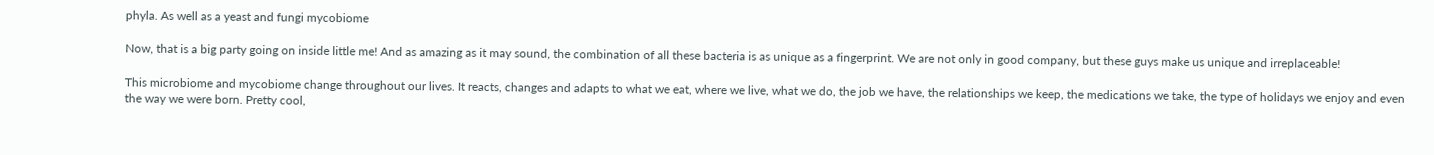phyla. As well as a yeast and fungi mycobiome

Now, that is a big party going on inside little me! And as amazing as it may sound, the combination of all these bacteria is as unique as a fingerprint. We are not only in good company, but these guys make us unique and irreplaceable!

This microbiome and mycobiome change throughout our lives. It reacts, changes and adapts to what we eat, where we live, what we do, the job we have, the relationships we keep, the medications we take, the type of holidays we enjoy and even the way we were born. Pretty cool,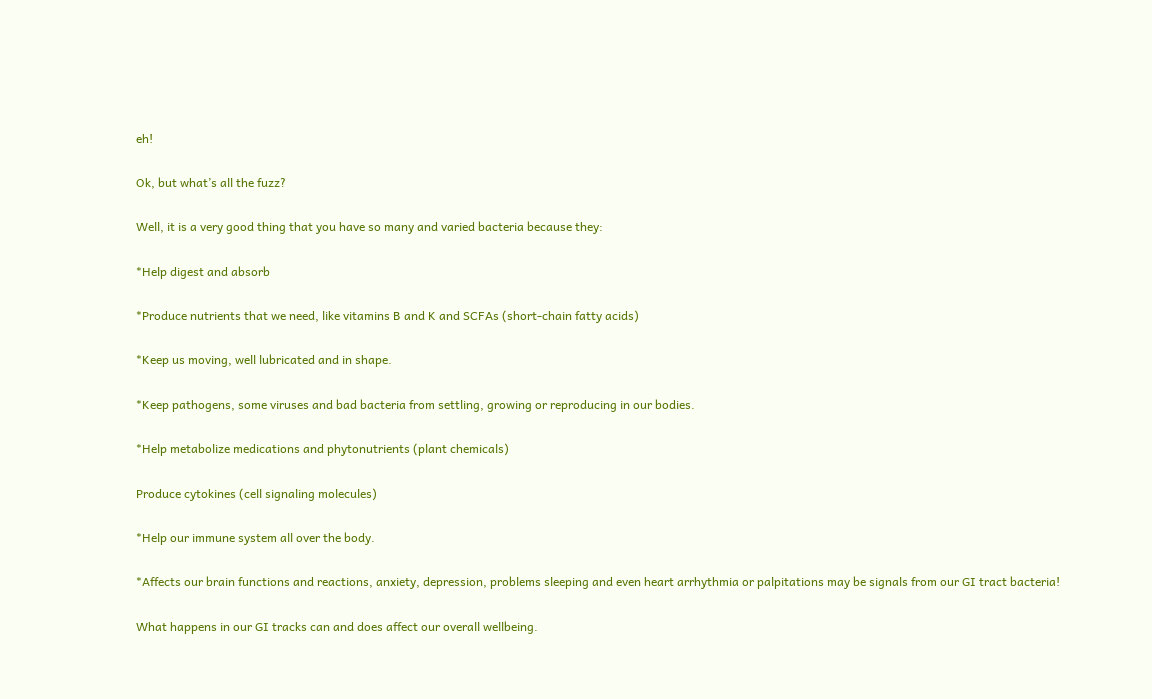eh!

Ok, but what’s all the fuzz?

Well, it is a very good thing that you have so many and varied bacteria because they:

*Help digest and absorb

*Produce nutrients that we need, like vitamins B and K and SCFAs (short-chain fatty acids)

*Keep us moving, well lubricated and in shape.

*Keep pathogens, some viruses and bad bacteria from settling, growing or reproducing in our bodies.

*Help metabolize medications and phytonutrients (plant chemicals)

Produce cytokines (cell signaling molecules)

*Help our immune system all over the body.

*Affects our brain functions and reactions, anxiety, depression, problems sleeping and even heart arrhythmia or palpitations may be signals from our GI tract bacteria!

What happens in our GI tracks can and does affect our overall wellbeing.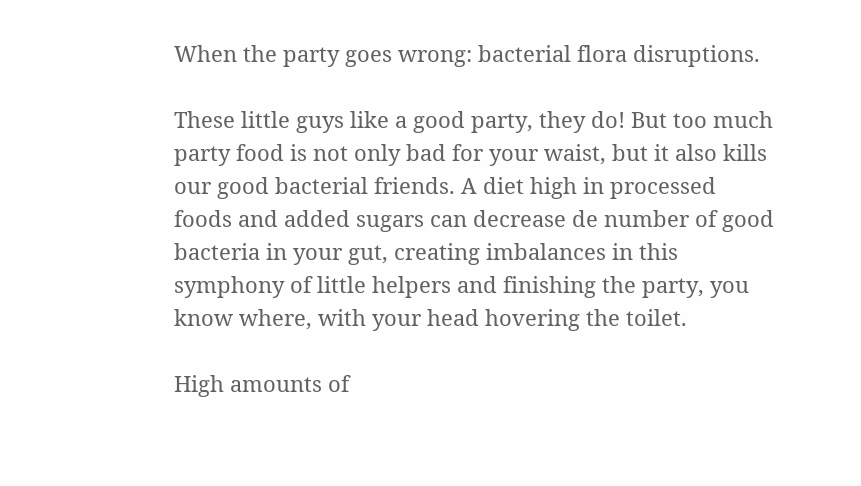When the party goes wrong: bacterial flora disruptions.

These little guys like a good party, they do! But too much party food is not only bad for your waist, but it also kills our good bacterial friends. A diet high in processed foods and added sugars can decrease de number of good bacteria in your gut, creating imbalances in this symphony of little helpers and finishing the party, you know where, with your head hovering the toilet.

High amounts of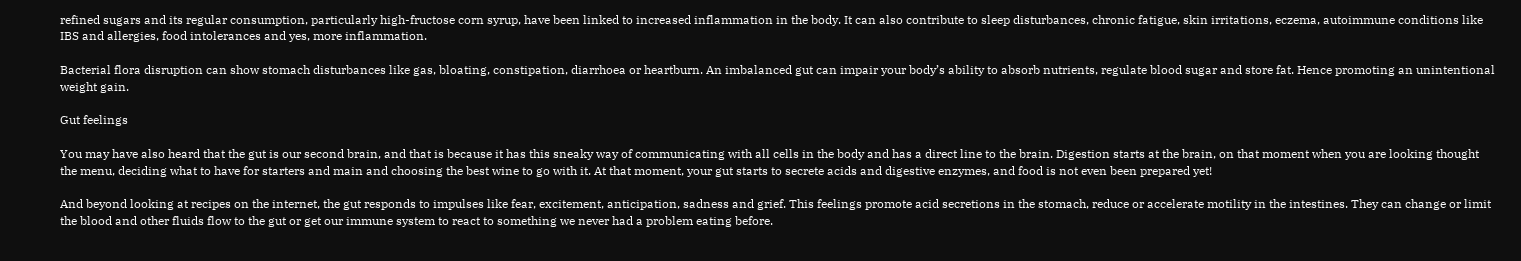refined sugars and its regular consumption, particularly high-fructose corn syrup, have been linked to increased inflammation in the body. It can also contribute to sleep disturbances, chronic fatigue, skin irritations, eczema, autoimmune conditions like IBS and allergies, food intolerances and yes, more inflammation.

Bacterial flora disruption can show stomach disturbances like gas, bloating, constipation, diarrhoea or heartburn. An imbalanced gut can impair your body’s ability to absorb nutrients, regulate blood sugar and store fat. Hence promoting an unintentional weight gain.

Gut feelings

You may have also heard that the gut is our second brain, and that is because it has this sneaky way of communicating with all cells in the body and has a direct line to the brain. Digestion starts at the brain, on that moment when you are looking thought the menu, deciding what to have for starters and main and choosing the best wine to go with it. At that moment, your gut starts to secrete acids and digestive enzymes, and food is not even been prepared yet!

And beyond looking at recipes on the internet, the gut responds to impulses like fear, excitement, anticipation, sadness and grief. This feelings promote acid secretions in the stomach, reduce or accelerate motility in the intestines. They can change or limit the blood and other fluids flow to the gut or get our immune system to react to something we never had a problem eating before.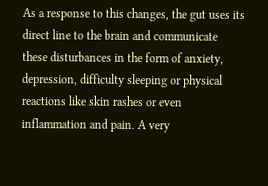As a response to this changes, the gut uses its direct line to the brain and communicate these disturbances in the form of anxiety, depression, difficulty sleeping or physical reactions like skin rashes or even inflammation and pain. A very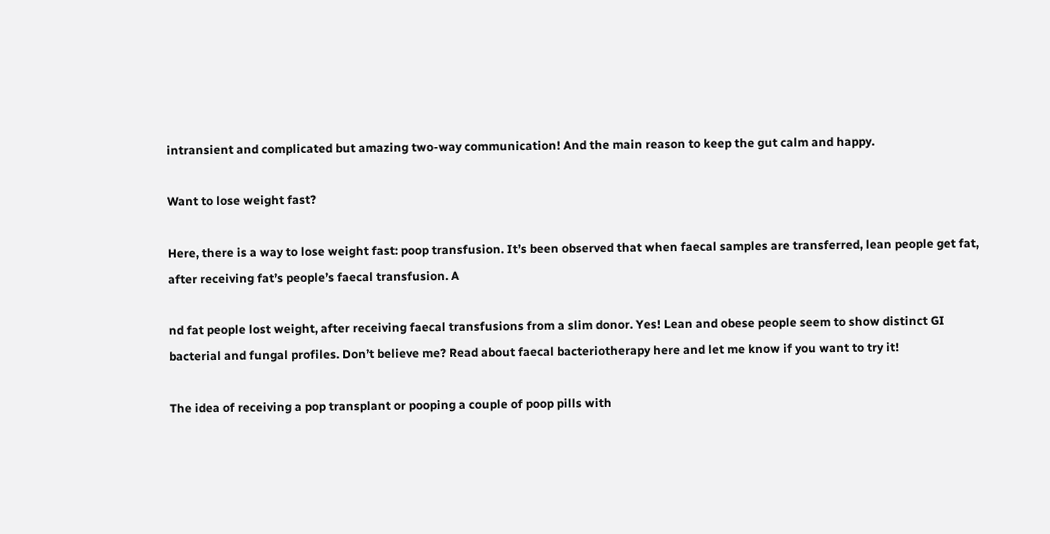intransient and complicated but amazing two-way communication! And the main reason to keep the gut calm and happy.

Want to lose weight fast?

Here, there is a way to lose weight fast: poop transfusion. It’s been observed that when faecal samples are transferred, lean people get fat, after receiving fat’s people’s faecal transfusion. A

nd fat people lost weight, after receiving faecal transfusions from a slim donor. Yes! Lean and obese people seem to show distinct GI bacterial and fungal profiles. Don’t believe me? Read about faecal bacteriotherapy here and let me know if you want to try it!

The idea of receiving a pop transplant or pooping a couple of poop pills with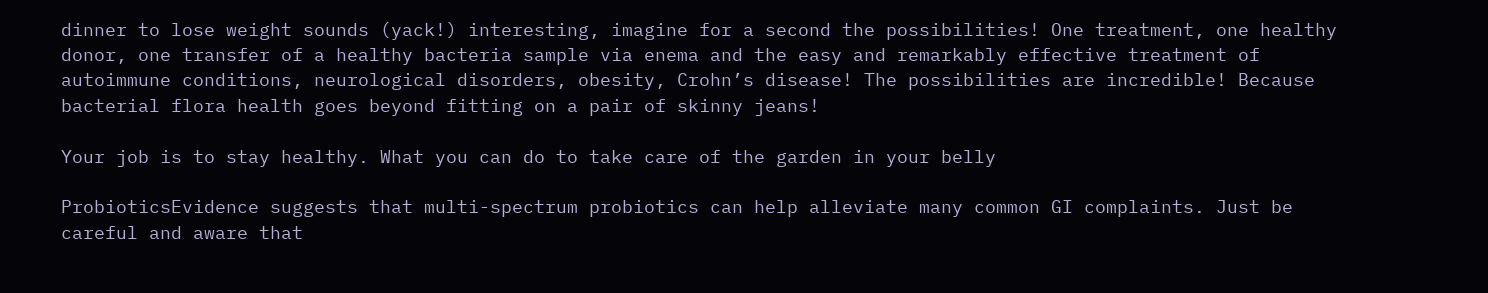dinner to lose weight sounds (yack!) interesting, imagine for a second the possibilities! One treatment, one healthy donor, one transfer of a healthy bacteria sample via enema and the easy and remarkably effective treatment of autoimmune conditions, neurological disorders, obesity, Crohn’s disease! The possibilities are incredible! Because bacterial flora health goes beyond fitting on a pair of skinny jeans!

Your job is to stay healthy. What you can do to take care of the garden in your belly

ProbioticsEvidence suggests that multi-spectrum probiotics can help alleviate many common GI complaints. Just be careful and aware that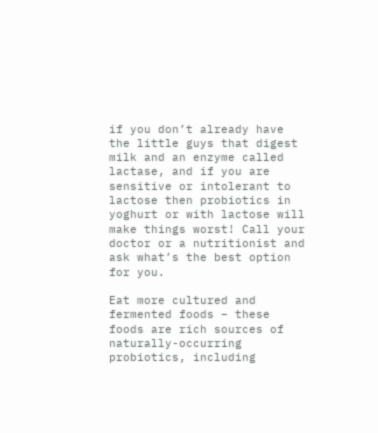if you don’t already have the little guys that digest milk and an enzyme called lactase, and if you are sensitive or intolerant to lactose then probiotics in yoghurt or with lactose will make things worst! Call your doctor or a nutritionist and ask what’s the best option for you.

Eat more cultured and fermented foods – these foods are rich sources of naturally-occurring probiotics, including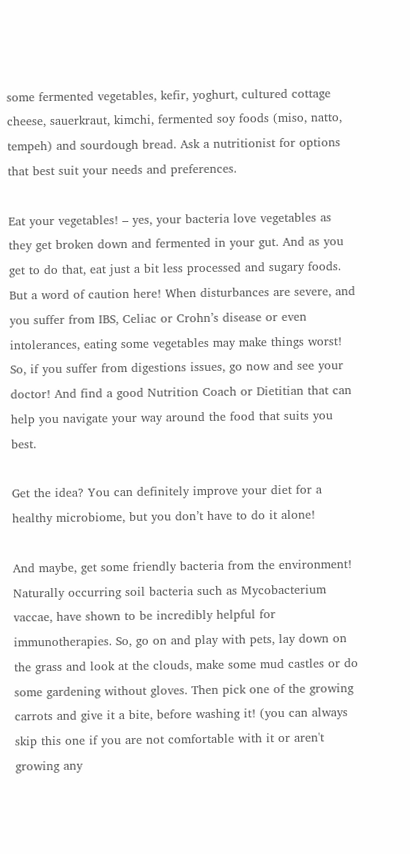some fermented vegetables, kefir, yoghurt, cultured cottage cheese, sauerkraut, kimchi, fermented soy foods (miso, natto, tempeh) and sourdough bread. Ask a nutritionist for options that best suit your needs and preferences.

Eat your vegetables! – yes, your bacteria love vegetables as they get broken down and fermented in your gut. And as you get to do that, eat just a bit less processed and sugary foods. But a word of caution here! When disturbances are severe, and you suffer from IBS, Celiac or Crohn’s disease or even intolerances, eating some vegetables may make things worst! So, if you suffer from digestions issues, go now and see your doctor! And find a good Nutrition Coach or Dietitian that can help you navigate your way around the food that suits you best.

Get the idea? You can definitely improve your diet for a healthy microbiome, but you don’t have to do it alone!

And maybe, get some friendly bacteria from the environment! Naturally occurring soil bacteria such as Mycobacterium vaccae, have shown to be incredibly helpful for immunotherapies. So, go on and play with pets, lay down on the grass and look at the clouds, make some mud castles or do some gardening without gloves. Then pick one of the growing carrots and give it a bite, before washing it! (you can always skip this one if you are not comfortable with it or aren't growing any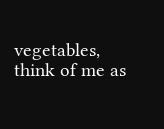vegetables, think of me as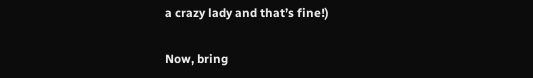a crazy lady and that’s fine!)

Now, bring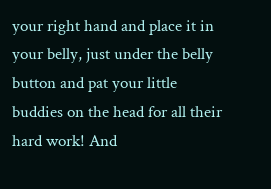your right hand and place it in your belly, just under the belly button and pat your little buddies on the head for all their hard work! And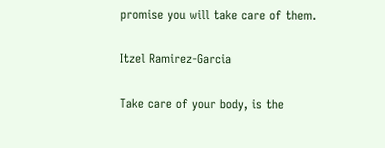promise you will take care of them.

Itzel Ramirez-Garcia

Take care of your body, is the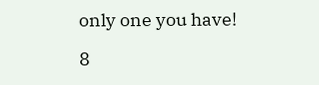only one you have!

8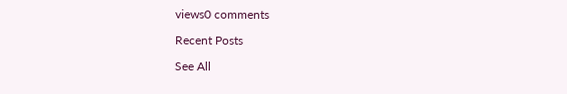views0 comments

Recent Posts

See All